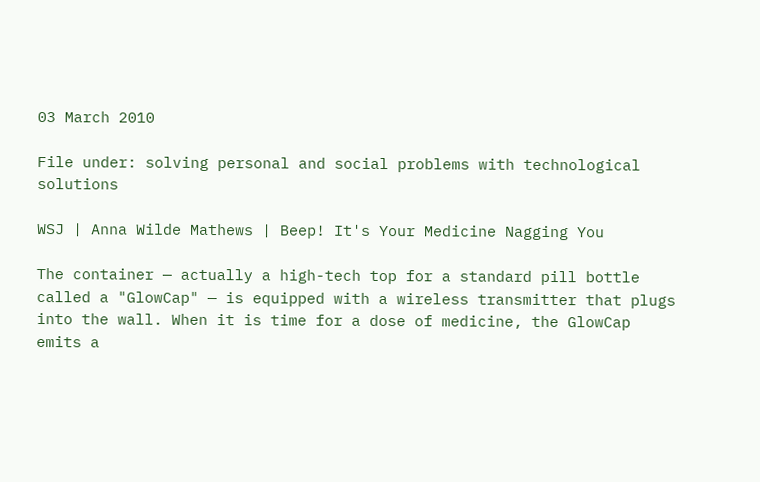03 March 2010

File under: solving personal and social problems with technological solutions

WSJ | Anna Wilde Mathews | Beep! It's Your Medicine Nagging You

The container — actually a high-tech top for a standard pill bottle called a "GlowCap" — is equipped with a wireless transmitter that plugs into the wall. When it is time for a dose of medicine, the GlowCap emits a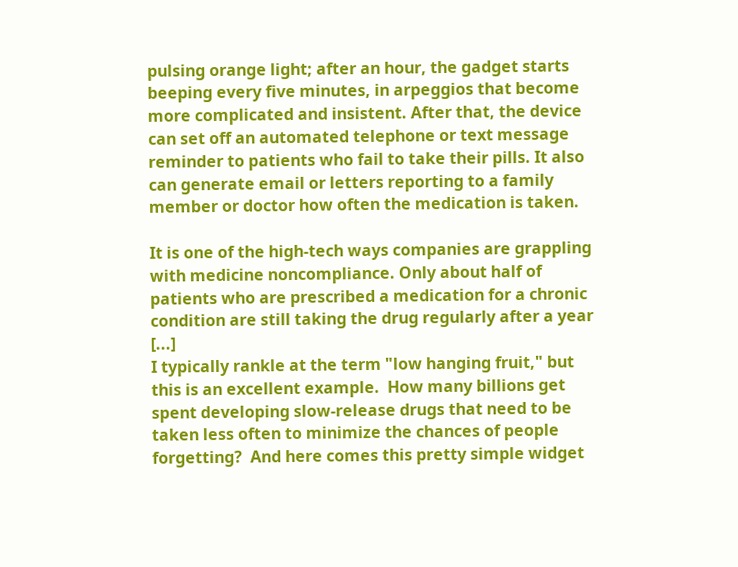pulsing orange light; after an hour, the gadget starts beeping every five minutes, in arpeggios that become more complicated and insistent. After that, the device can set off an automated telephone or text message reminder to patients who fail to take their pills. It also can generate email or letters reporting to a family member or doctor how often the medication is taken.

It is one of the high-tech ways companies are grappling with medicine noncompliance. Only about half of patients who are prescribed a medication for a chronic condition are still taking the drug regularly after a year [...]
I typically rankle at the term "low hanging fruit," but this is an excellent example.  How many billions get spent developing slow-release drugs that need to be taken less often to minimize the chances of people forgetting?  And here comes this pretty simple widget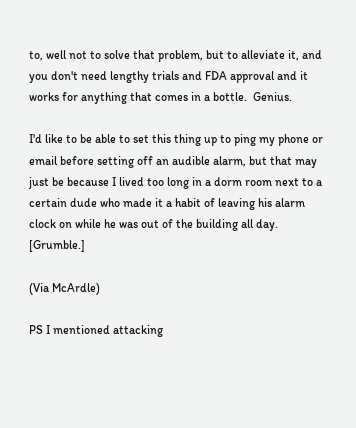to, well not to solve that problem, but to alleviate it, and you don't need lengthy trials and FDA approval and it works for anything that comes in a bottle.  Genius.

I'd like to be able to set this thing up to ping my phone or email before setting off an audible alarm, but that may just be because I lived too long in a dorm room next to a certain dude who made it a habit of leaving his alarm clock on while he was out of the building all day.  [Grumble.]

(Via McArdle)

PS I mentioned attacking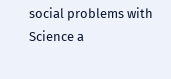social problems with Science a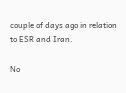couple of days ago in relation to ESR and Iran.

No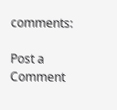comments:

Post a Comment